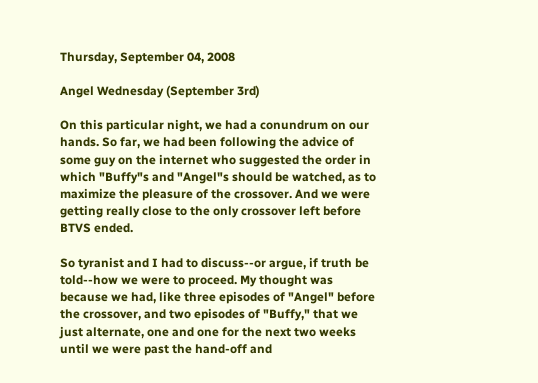Thursday, September 04, 2008

Angel Wednesday (September 3rd)

On this particular night, we had a conundrum on our hands. So far, we had been following the advice of some guy on the internet who suggested the order in which "Buffy"s and "Angel"s should be watched, as to maximize the pleasure of the crossover. And we were getting really close to the only crossover left before BTVS ended.

So tyranist and I had to discuss--or argue, if truth be told--how we were to proceed. My thought was because we had, like three episodes of "Angel" before the crossover, and two episodes of "Buffy," that we just alternate, one and one for the next two weeks until we were past the hand-off and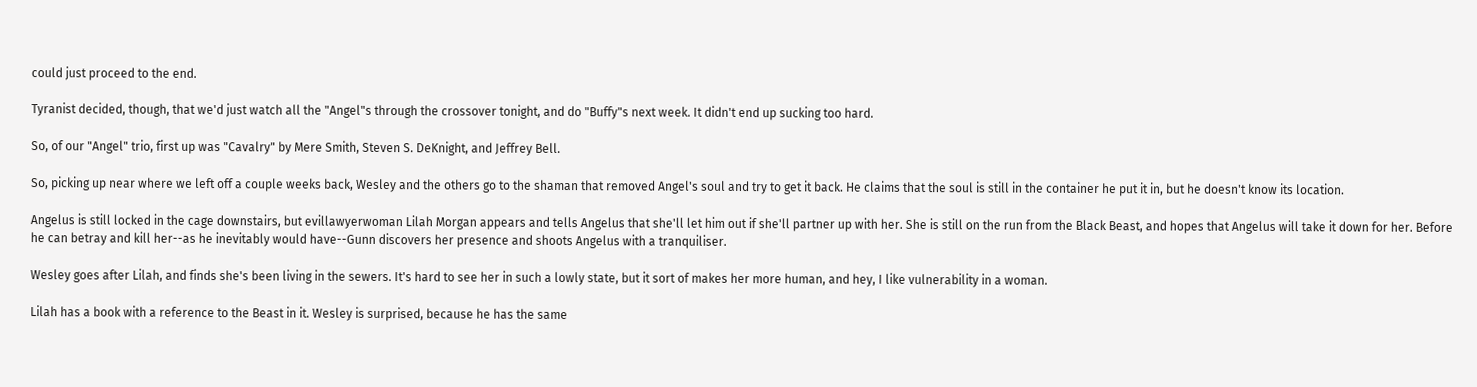could just proceed to the end.

Tyranist decided, though, that we'd just watch all the "Angel"s through the crossover tonight, and do "Buffy"s next week. It didn't end up sucking too hard.

So, of our "Angel" trio, first up was "Cavalry" by Mere Smith, Steven S. DeKnight, and Jeffrey Bell.

So, picking up near where we left off a couple weeks back, Wesley and the others go to the shaman that removed Angel's soul and try to get it back. He claims that the soul is still in the container he put it in, but he doesn't know its location.

Angelus is still locked in the cage downstairs, but evillawyerwoman Lilah Morgan appears and tells Angelus that she'll let him out if she'll partner up with her. She is still on the run from the Black Beast, and hopes that Angelus will take it down for her. Before he can betray and kill her--as he inevitably would have--Gunn discovers her presence and shoots Angelus with a tranquiliser.

Wesley goes after Lilah, and finds she's been living in the sewers. It's hard to see her in such a lowly state, but it sort of makes her more human, and hey, I like vulnerability in a woman.

Lilah has a book with a reference to the Beast in it. Wesley is surprised, because he has the same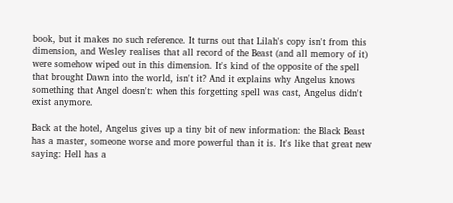book, but it makes no such reference. It turns out that Lilah's copy isn't from this dimension, and Wesley realises that all record of the Beast (and all memory of it) were somehow wiped out in this dimension. It's kind of the opposite of the spell that brought Dawn into the world, isn't it? And it explains why Angelus knows something that Angel doesn't: when this forgetting spell was cast, Angelus didn't exist anymore.

Back at the hotel, Angelus gives up a tiny bit of new information: the Black Beast has a master, someone worse and more powerful than it is. It's like that great new saying: Hell has a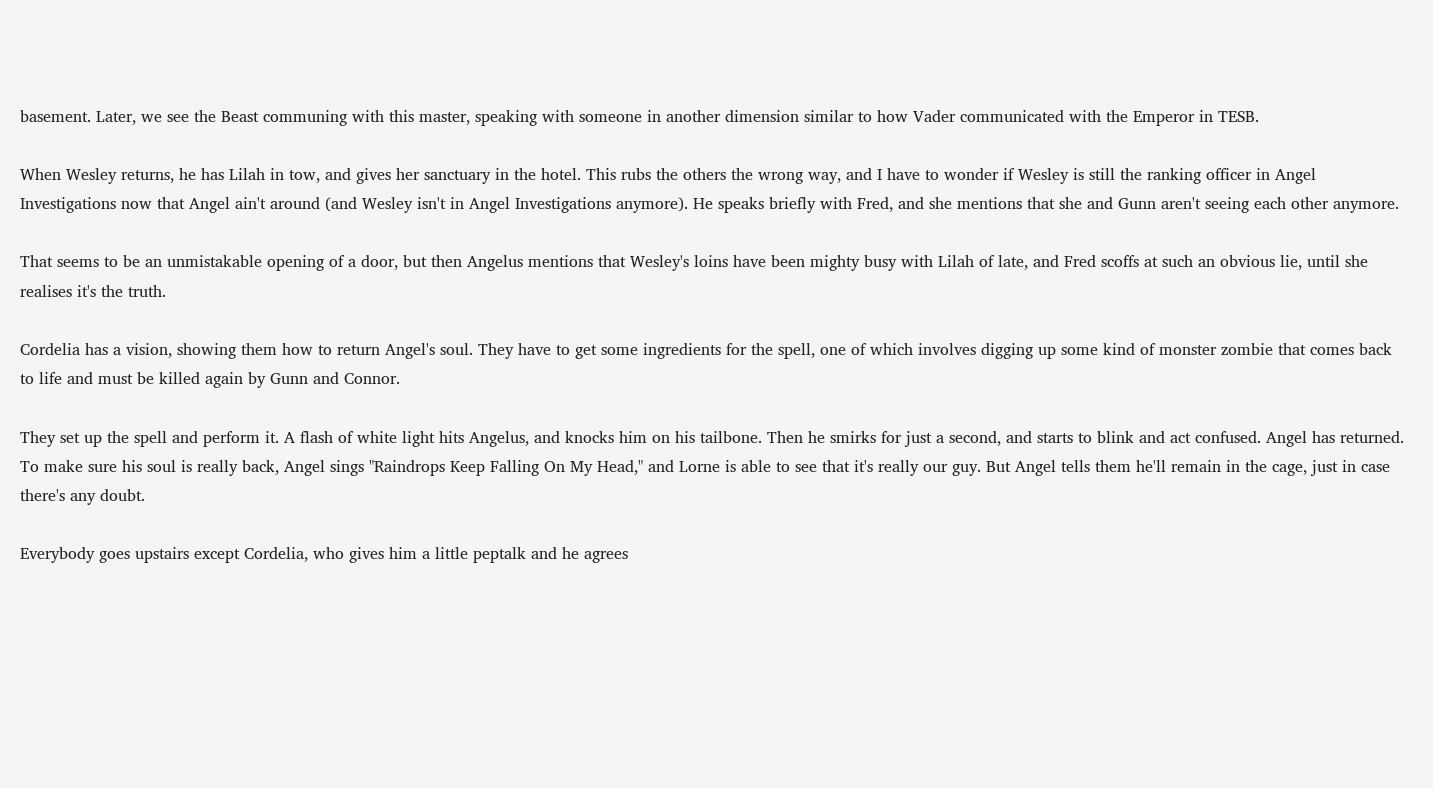basement. Later, we see the Beast communing with this master, speaking with someone in another dimension similar to how Vader communicated with the Emperor in TESB.

When Wesley returns, he has Lilah in tow, and gives her sanctuary in the hotel. This rubs the others the wrong way, and I have to wonder if Wesley is still the ranking officer in Angel Investigations now that Angel ain't around (and Wesley isn't in Angel Investigations anymore). He speaks briefly with Fred, and she mentions that she and Gunn aren't seeing each other anymore.

That seems to be an unmistakable opening of a door, but then Angelus mentions that Wesley's loins have been mighty busy with Lilah of late, and Fred scoffs at such an obvious lie, until she realises it's the truth.

Cordelia has a vision, showing them how to return Angel's soul. They have to get some ingredients for the spell, one of which involves digging up some kind of monster zombie that comes back to life and must be killed again by Gunn and Connor.

They set up the spell and perform it. A flash of white light hits Angelus, and knocks him on his tailbone. Then he smirks for just a second, and starts to blink and act confused. Angel has returned. To make sure his soul is really back, Angel sings "Raindrops Keep Falling On My Head," and Lorne is able to see that it's really our guy. But Angel tells them he'll remain in the cage, just in case there's any doubt.

Everybody goes upstairs except Cordelia, who gives him a little peptalk and he agrees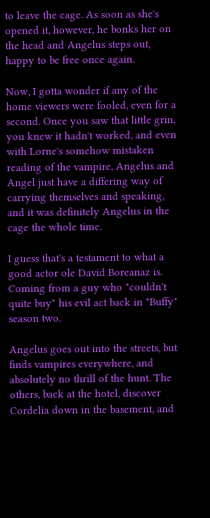to leave the cage. As soon as she's opened it, however, he bonks her on the head and Angelus steps out, happy to be free once again.

Now, I gotta wonder if any of the home viewers were fooled, even for a second. Once you saw that little grin, you knew it hadn't worked, and even with Lorne's somehow mistaken reading of the vampire, Angelus and Angel just have a differing way of carrying themselves and speaking, and it was definitely Angelus in the cage the whole time.

I guess that's a testament to what a good actor ole David Boreanaz is. Coming from a guy who "couldn't quite buy" his evil act back in "Buffy" season two.

Angelus goes out into the streets, but finds vampires everywhere, and absolutely no thrill of the hunt. The others, back at the hotel, discover Cordelia down in the basement, and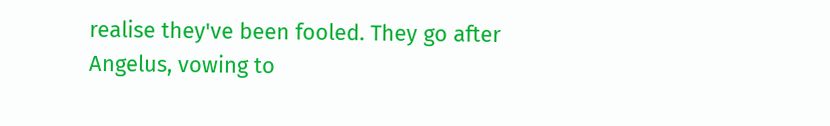realise they've been fooled. They go after Angelus, vowing to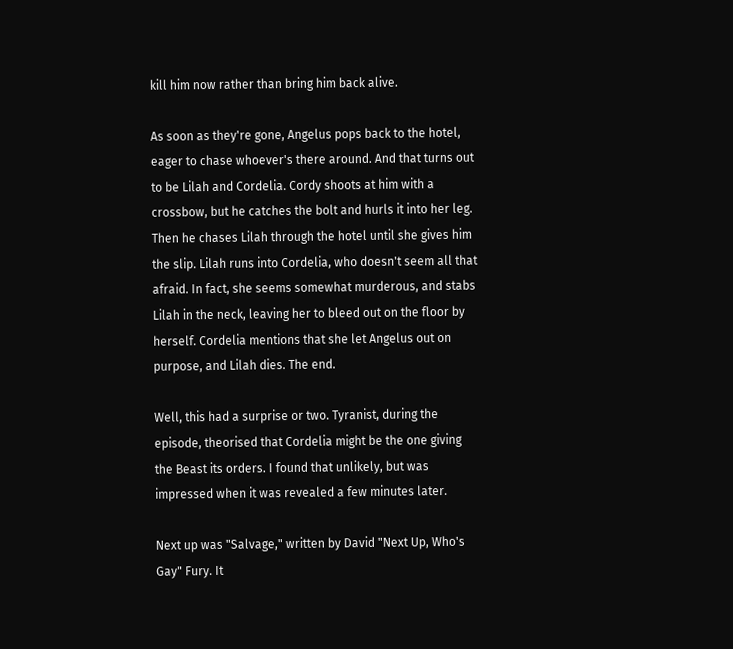kill him now rather than bring him back alive.

As soon as they're gone, Angelus pops back to the hotel, eager to chase whoever's there around. And that turns out to be Lilah and Cordelia. Cordy shoots at him with a crossbow, but he catches the bolt and hurls it into her leg. Then he chases Lilah through the hotel until she gives him the slip. Lilah runs into Cordelia, who doesn't seem all that afraid. In fact, she seems somewhat murderous, and stabs Lilah in the neck, leaving her to bleed out on the floor by herself. Cordelia mentions that she let Angelus out on purpose, and Lilah dies. The end.

Well, this had a surprise or two. Tyranist, during the episode, theorised that Cordelia might be the one giving the Beast its orders. I found that unlikely, but was impressed when it was revealed a few minutes later.

Next up was "Salvage," written by David "Next Up, Who's Gay" Fury. It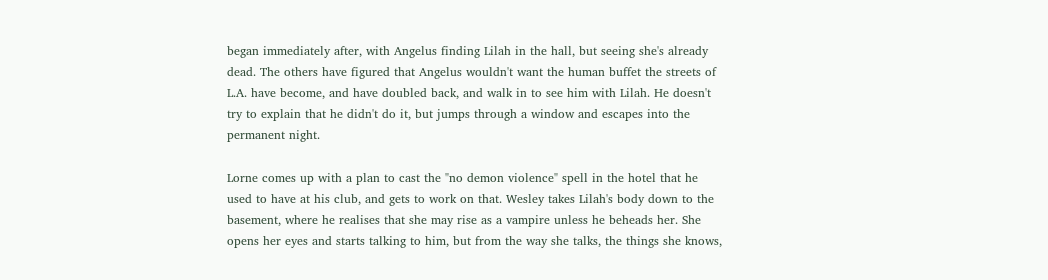began immediately after, with Angelus finding Lilah in the hall, but seeing she's already dead. The others have figured that Angelus wouldn't want the human buffet the streets of L.A. have become, and have doubled back, and walk in to see him with Lilah. He doesn't try to explain that he didn't do it, but jumps through a window and escapes into the permanent night.

Lorne comes up with a plan to cast the "no demon violence" spell in the hotel that he used to have at his club, and gets to work on that. Wesley takes Lilah's body down to the basement, where he realises that she may rise as a vampire unless he beheads her. She opens her eyes and starts talking to him, but from the way she talks, the things she knows,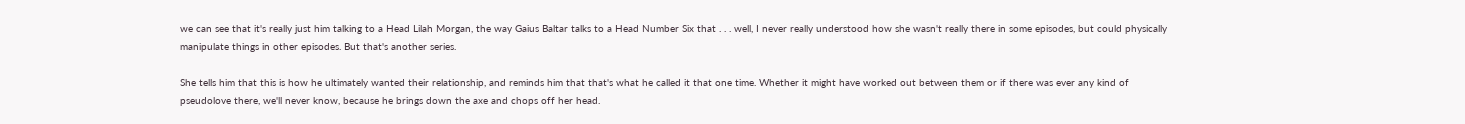we can see that it's really just him talking to a Head Lilah Morgan, the way Gaius Baltar talks to a Head Number Six that . . . well, I never really understood how she wasn't really there in some episodes, but could physically manipulate things in other episodes. But that's another series.

She tells him that this is how he ultimately wanted their relationship, and reminds him that that's what he called it that one time. Whether it might have worked out between them or if there was ever any kind of pseudolove there, we'll never know, because he brings down the axe and chops off her head.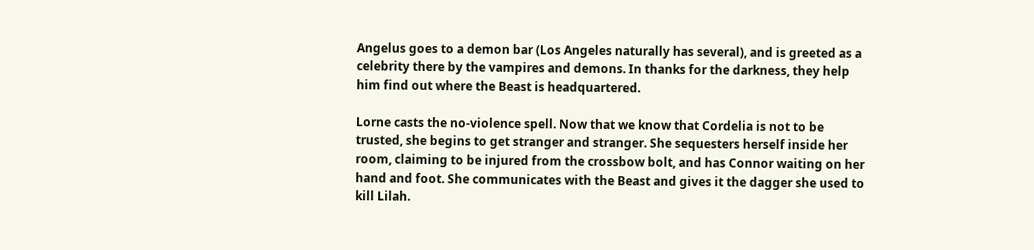Angelus goes to a demon bar (Los Angeles naturally has several), and is greeted as a celebrity there by the vampires and demons. In thanks for the darkness, they help him find out where the Beast is headquartered.

Lorne casts the no-violence spell. Now that we know that Cordelia is not to be trusted, she begins to get stranger and stranger. She sequesters herself inside her room, claiming to be injured from the crossbow bolt, and has Connor waiting on her hand and foot. She communicates with the Beast and gives it the dagger she used to kill Lilah.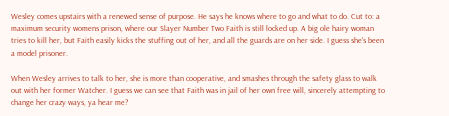Wesley comes upstairs with a renewed sense of purpose. He says he knows where to go and what to do. Cut to: a maximum security womens prison, where our Slayer Number Two Faith is still locked up. A big ole hairy woman tries to kill her, but Faith easily kicks the stuffing out of her, and all the guards are on her side. I guess she's been a model prisoner.

When Wesley arrives to talk to her, she is more than cooperative, and smashes through the safety glass to walk out with her former Watcher. I guess we can see that Faith was in jail of her own free will, sincerely attempting to change her crazy ways, ya hear me?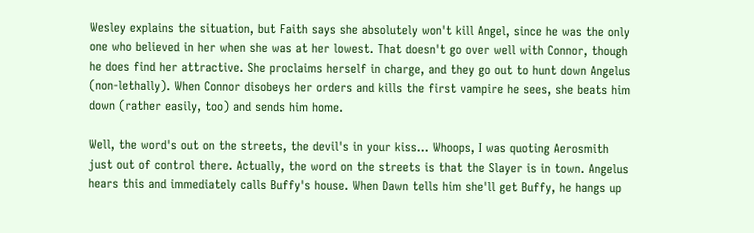Wesley explains the situation, but Faith says she absolutely won't kill Angel, since he was the only one who believed in her when she was at her lowest. That doesn't go over well with Connor, though he does find her attractive. She proclaims herself in charge, and they go out to hunt down Angelus (non-lethally). When Connor disobeys her orders and kills the first vampire he sees, she beats him down (rather easily, too) and sends him home.

Well, the word's out on the streets, the devil's in your kiss... Whoops, I was quoting Aerosmith just out of control there. Actually, the word on the streets is that the Slayer is in town. Angelus hears this and immediately calls Buffy's house. When Dawn tells him she'll get Buffy, he hangs up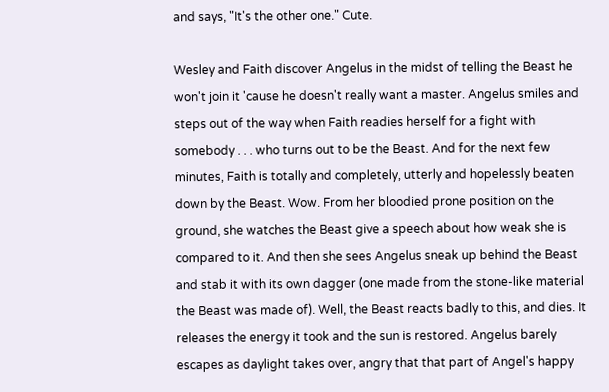and says, "It's the other one." Cute.

Wesley and Faith discover Angelus in the midst of telling the Beast he won't join it 'cause he doesn't really want a master. Angelus smiles and steps out of the way when Faith readies herself for a fight with somebody . . . who turns out to be the Beast. And for the next few minutes, Faith is totally and completely, utterly and hopelessly beaten down by the Beast. Wow. From her bloodied prone position on the ground, she watches the Beast give a speech about how weak she is compared to it. And then she sees Angelus sneak up behind the Beast and stab it with its own dagger (one made from the stone-like material the Beast was made of). Well, the Beast reacts badly to this, and dies. It releases the energy it took and the sun is restored. Angelus barely escapes as daylight takes over, angry that that part of Angel's happy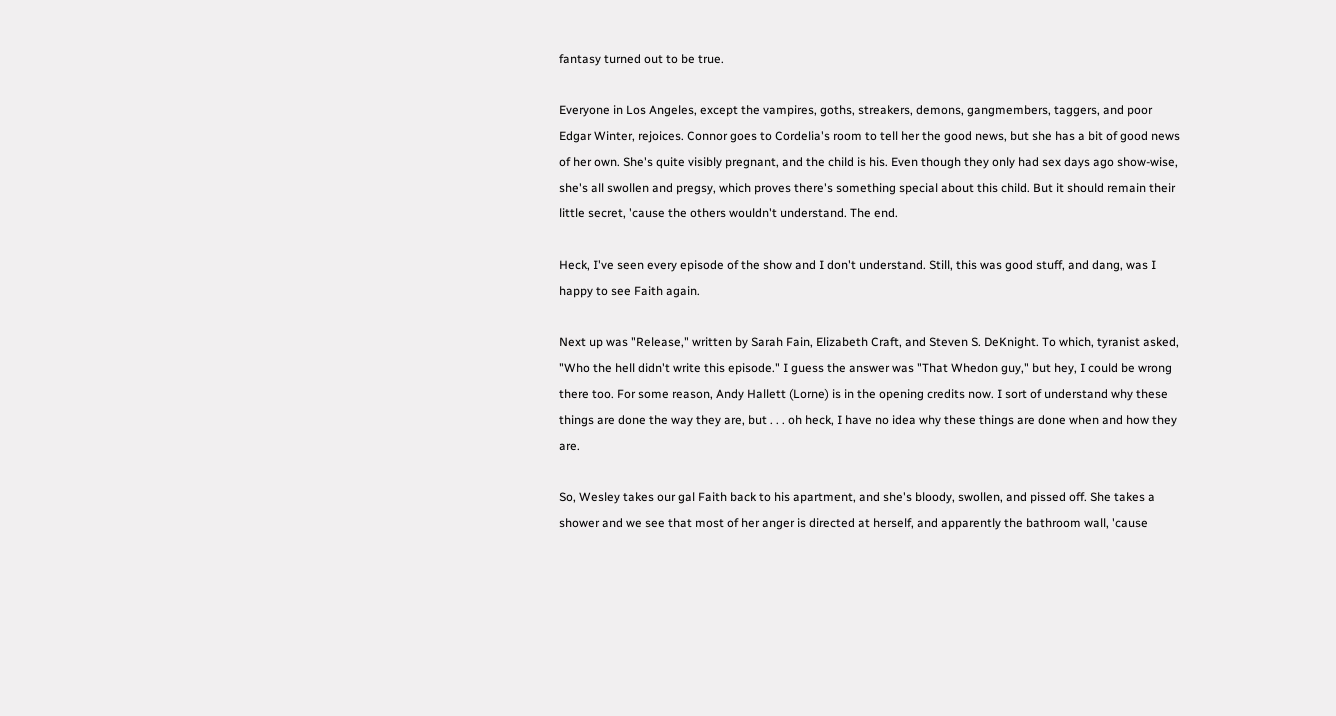fantasy turned out to be true.

Everyone in Los Angeles, except the vampires, goths, streakers, demons, gangmembers, taggers, and poor Edgar Winter, rejoices. Connor goes to Cordelia's room to tell her the good news, but she has a bit of good news of her own. She's quite visibly pregnant, and the child is his. Even though they only had sex days ago show-wise, she's all swollen and pregsy, which proves there's something special about this child. But it should remain their little secret, 'cause the others wouldn't understand. The end.

Heck, I've seen every episode of the show and I don't understand. Still, this was good stuff, and dang, was I happy to see Faith again.

Next up was "Release," written by Sarah Fain, Elizabeth Craft, and Steven S. DeKnight. To which, tyranist asked, "Who the hell didn't write this episode." I guess the answer was "That Whedon guy," but hey, I could be wrong there too. For some reason, Andy Hallett (Lorne) is in the opening credits now. I sort of understand why these things are done the way they are, but . . . oh heck, I have no idea why these things are done when and how they are.

So, Wesley takes our gal Faith back to his apartment, and she's bloody, swollen, and pissed off. She takes a shower and we see that most of her anger is directed at herself, and apparently the bathroom wall, 'cause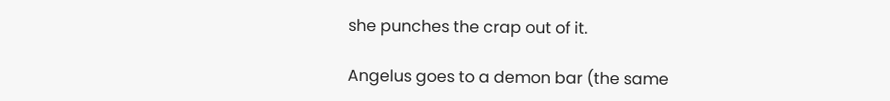she punches the crap out of it.

Angelus goes to a demon bar (the same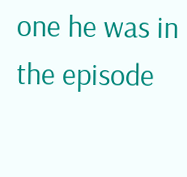one he was in the episode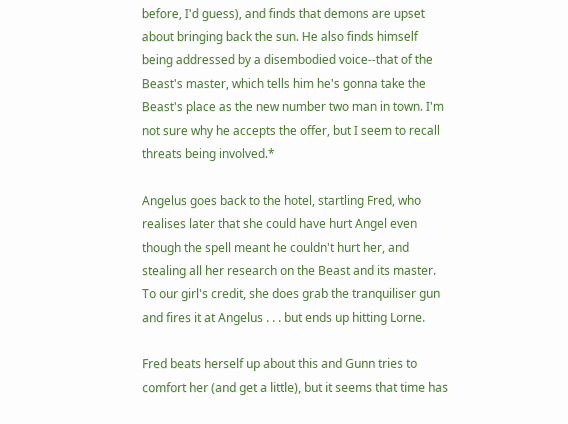before, I'd guess), and finds that demons are upset about bringing back the sun. He also finds himself being addressed by a disembodied voice--that of the Beast's master, which tells him he's gonna take the Beast's place as the new number two man in town. I'm not sure why he accepts the offer, but I seem to recall threats being involved.*

Angelus goes back to the hotel, startling Fred, who realises later that she could have hurt Angel even though the spell meant he couldn't hurt her, and stealing all her research on the Beast and its master. To our girl's credit, she does grab the tranquiliser gun and fires it at Angelus . . . but ends up hitting Lorne.

Fred beats herself up about this and Gunn tries to comfort her (and get a little), but it seems that time has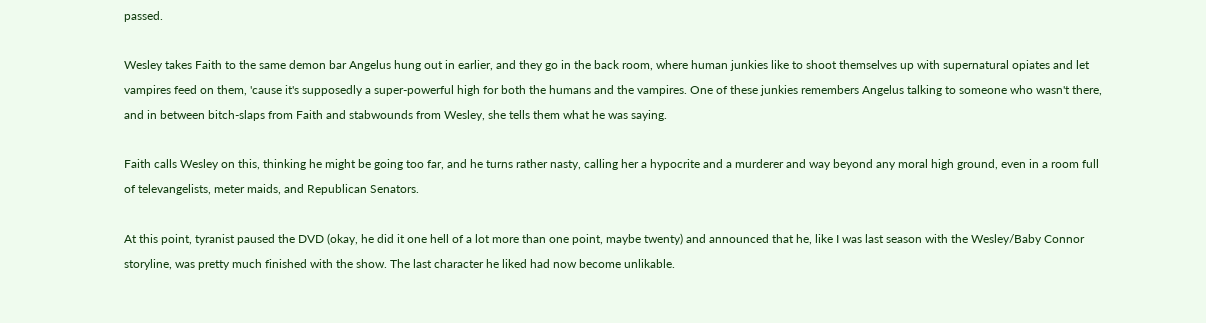passed.

Wesley takes Faith to the same demon bar Angelus hung out in earlier, and they go in the back room, where human junkies like to shoot themselves up with supernatural opiates and let vampires feed on them, 'cause it's supposedly a super-powerful high for both the humans and the vampires. One of these junkies remembers Angelus talking to someone who wasn't there, and in between bitch-slaps from Faith and stabwounds from Wesley, she tells them what he was saying.

Faith calls Wesley on this, thinking he might be going too far, and he turns rather nasty, calling her a hypocrite and a murderer and way beyond any moral high ground, even in a room full of televangelists, meter maids, and Republican Senators.

At this point, tyranist paused the DVD (okay, he did it one hell of a lot more than one point, maybe twenty) and announced that he, like I was last season with the Wesley/Baby Connor storyline, was pretty much finished with the show. The last character he liked had now become unlikable.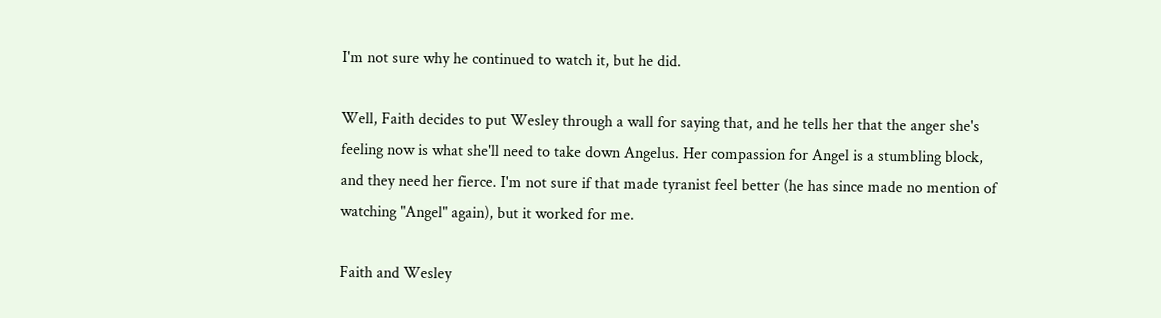I'm not sure why he continued to watch it, but he did.

Well, Faith decides to put Wesley through a wall for saying that, and he tells her that the anger she's feeling now is what she'll need to take down Angelus. Her compassion for Angel is a stumbling block, and they need her fierce. I'm not sure if that made tyranist feel better (he has since made no mention of watching "Angel" again), but it worked for me.

Faith and Wesley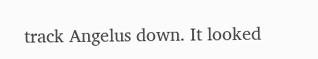track Angelus down. It looked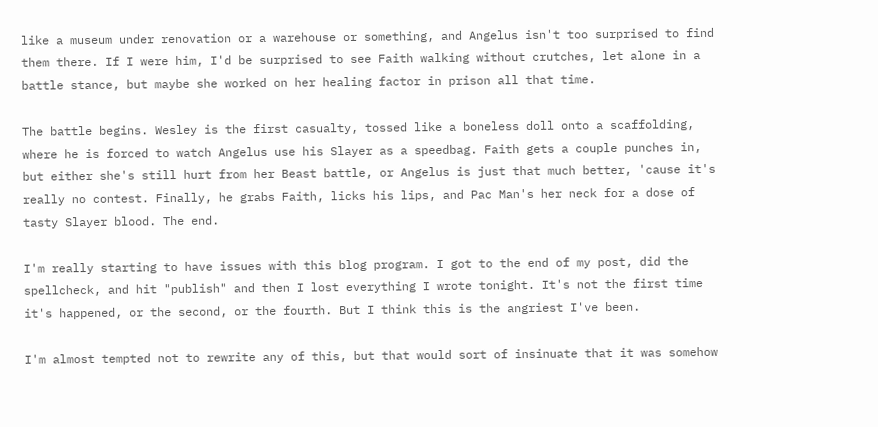like a museum under renovation or a warehouse or something, and Angelus isn't too surprised to find them there. If I were him, I'd be surprised to see Faith walking without crutches, let alone in a battle stance, but maybe she worked on her healing factor in prison all that time.

The battle begins. Wesley is the first casualty, tossed like a boneless doll onto a scaffolding, where he is forced to watch Angelus use his Slayer as a speedbag. Faith gets a couple punches in, but either she's still hurt from her Beast battle, or Angelus is just that much better, 'cause it's really no contest. Finally, he grabs Faith, licks his lips, and Pac Man's her neck for a dose of tasty Slayer blood. The end.

I'm really starting to have issues with this blog program. I got to the end of my post, did the spellcheck, and hit "publish" and then I lost everything I wrote tonight. It's not the first time it's happened, or the second, or the fourth. But I think this is the angriest I've been.

I'm almost tempted not to rewrite any of this, but that would sort of insinuate that it was somehow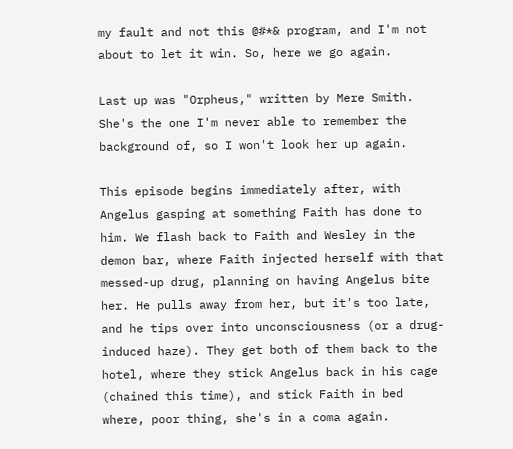my fault and not this @#*& program, and I'm not about to let it win. So, here we go again.

Last up was "Orpheus," written by Mere Smith. She's the one I'm never able to remember the background of, so I won't look her up again.

This episode begins immediately after, with Angelus gasping at something Faith has done to him. We flash back to Faith and Wesley in the demon bar, where Faith injected herself with that messed-up drug, planning on having Angelus bite her. He pulls away from her, but it's too late, and he tips over into unconsciousness (or a drug-induced haze). They get both of them back to the hotel, where they stick Angelus back in his cage (chained this time), and stick Faith in bed where, poor thing, she's in a coma again.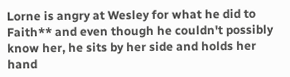Lorne is angry at Wesley for what he did to Faith** and even though he couldn't possibly know her, he sits by her side and holds her hand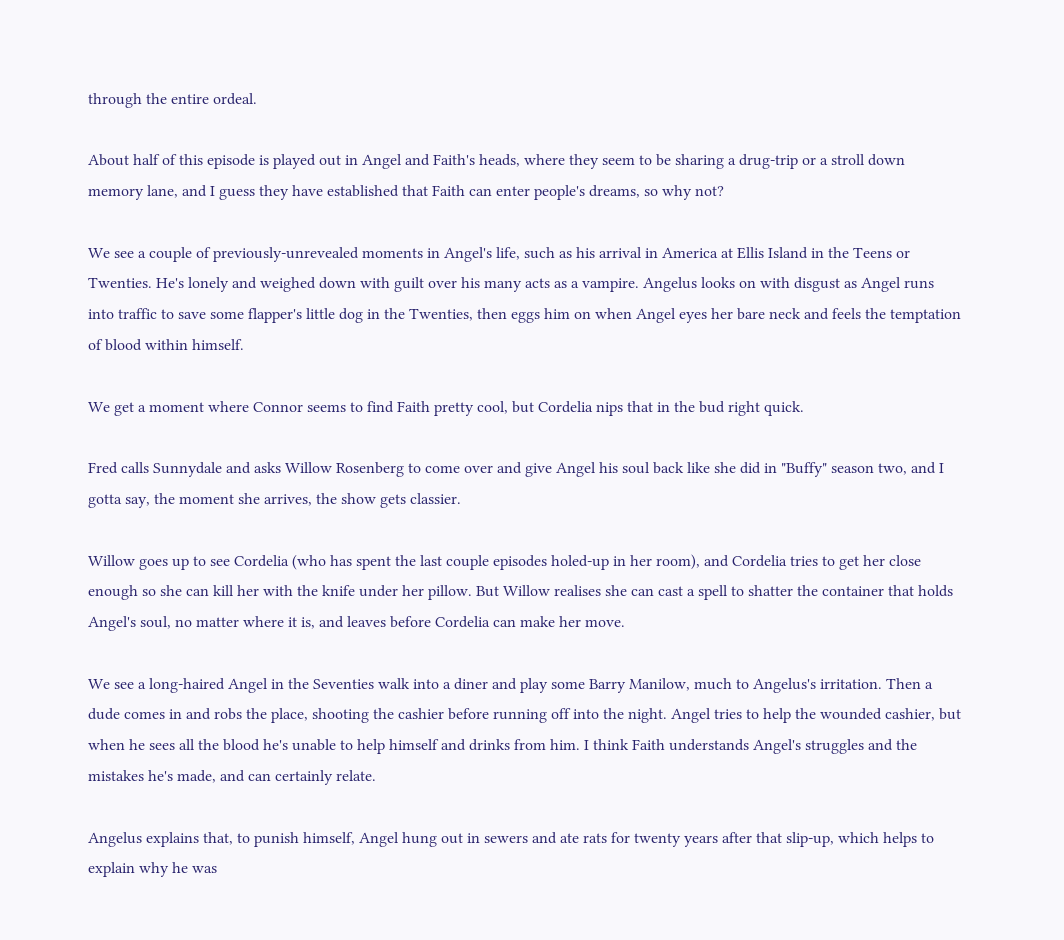through the entire ordeal.

About half of this episode is played out in Angel and Faith's heads, where they seem to be sharing a drug-trip or a stroll down memory lane, and I guess they have established that Faith can enter people's dreams, so why not?

We see a couple of previously-unrevealed moments in Angel's life, such as his arrival in America at Ellis Island in the Teens or Twenties. He's lonely and weighed down with guilt over his many acts as a vampire. Angelus looks on with disgust as Angel runs into traffic to save some flapper's little dog in the Twenties, then eggs him on when Angel eyes her bare neck and feels the temptation of blood within himself.

We get a moment where Connor seems to find Faith pretty cool, but Cordelia nips that in the bud right quick.

Fred calls Sunnydale and asks Willow Rosenberg to come over and give Angel his soul back like she did in "Buffy" season two, and I gotta say, the moment she arrives, the show gets classier.

Willow goes up to see Cordelia (who has spent the last couple episodes holed-up in her room), and Cordelia tries to get her close enough so she can kill her with the knife under her pillow. But Willow realises she can cast a spell to shatter the container that holds Angel's soul, no matter where it is, and leaves before Cordelia can make her move.

We see a long-haired Angel in the Seventies walk into a diner and play some Barry Manilow, much to Angelus's irritation. Then a dude comes in and robs the place, shooting the cashier before running off into the night. Angel tries to help the wounded cashier, but when he sees all the blood he's unable to help himself and drinks from him. I think Faith understands Angel's struggles and the mistakes he's made, and can certainly relate.

Angelus explains that, to punish himself, Angel hung out in sewers and ate rats for twenty years after that slip-up, which helps to explain why he was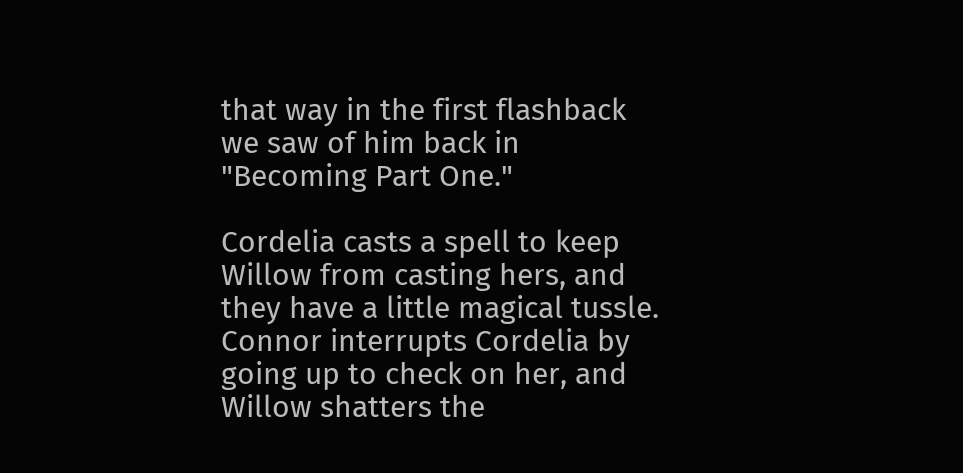that way in the first flashback we saw of him back in "Becoming Part One."

Cordelia casts a spell to keep Willow from casting hers, and they have a little magical tussle. Connor interrupts Cordelia by going up to check on her, and Willow shatters the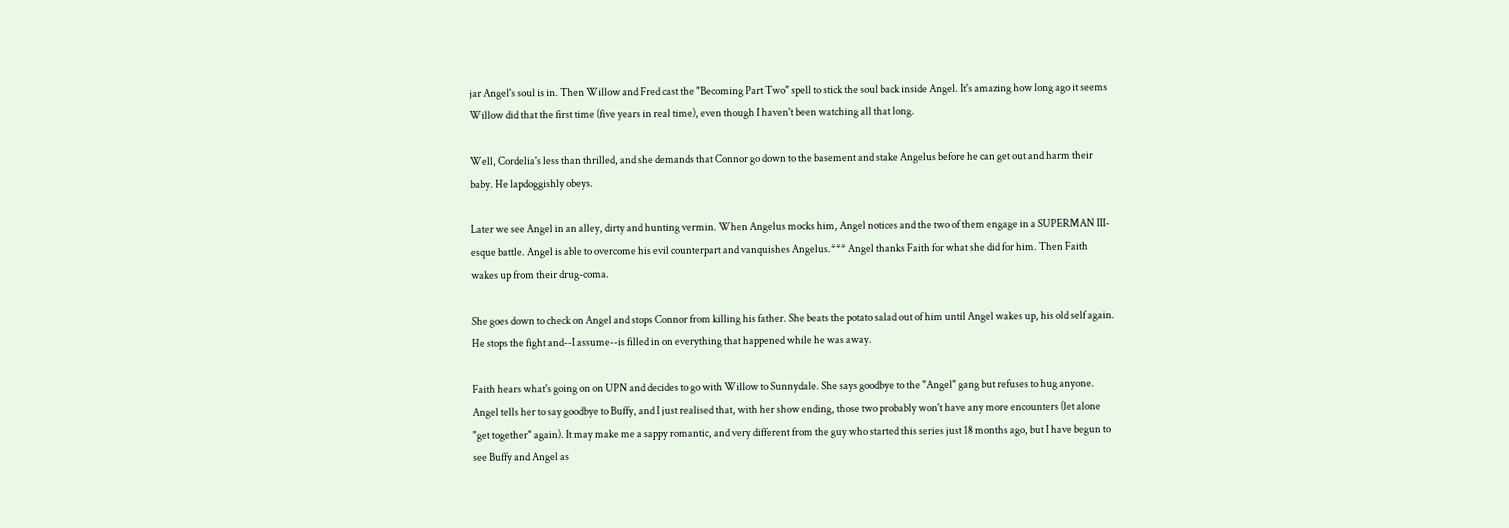jar Angel's soul is in. Then Willow and Fred cast the "Becoming Part Two" spell to stick the soul back inside Angel. It's amazing how long ago it seems Willow did that the first time (five years in real time), even though I haven't been watching all that long.

Well, Cordelia's less than thrilled, and she demands that Connor go down to the basement and stake Angelus before he can get out and harm their baby. He lapdoggishly obeys.

Later we see Angel in an alley, dirty and hunting vermin. When Angelus mocks him, Angel notices and the two of them engage in a SUPERMAN III-esque battle. Angel is able to overcome his evil counterpart and vanquishes Angelus.*** Angel thanks Faith for what she did for him. Then Faith wakes up from their drug-coma.

She goes down to check on Angel and stops Connor from killing his father. She beats the potato salad out of him until Angel wakes up, his old self again. He stops the fight and--I assume--is filled in on everything that happened while he was away.

Faith hears what's going on on UPN and decides to go with Willow to Sunnydale. She says goodbye to the "Angel" gang but refuses to hug anyone. Angel tells her to say goodbye to Buffy, and I just realised that, with her show ending, those two probably won't have any more encounters (let alone "get together" again). It may make me a sappy romantic, and very different from the guy who started this series just 18 months ago, but I have begun to see Buffy and Angel as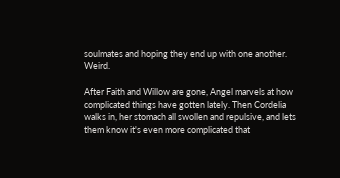soulmates and hoping they end up with one another. Weird.

After Faith and Willow are gone, Angel marvels at how complicated things have gotten lately. Then Cordelia walks in, her stomach all swollen and repulsive, and lets them know it's even more complicated that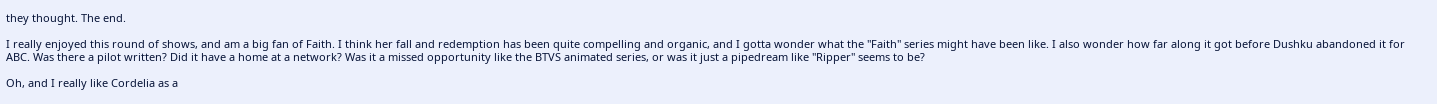they thought. The end.

I really enjoyed this round of shows, and am a big fan of Faith. I think her fall and redemption has been quite compelling and organic, and I gotta wonder what the "Faith" series might have been like. I also wonder how far along it got before Dushku abandoned it for ABC. Was there a pilot written? Did it have a home at a network? Was it a missed opportunity like the BTVS animated series, or was it just a pipedream like "Ripper" seems to be?

Oh, and I really like Cordelia as a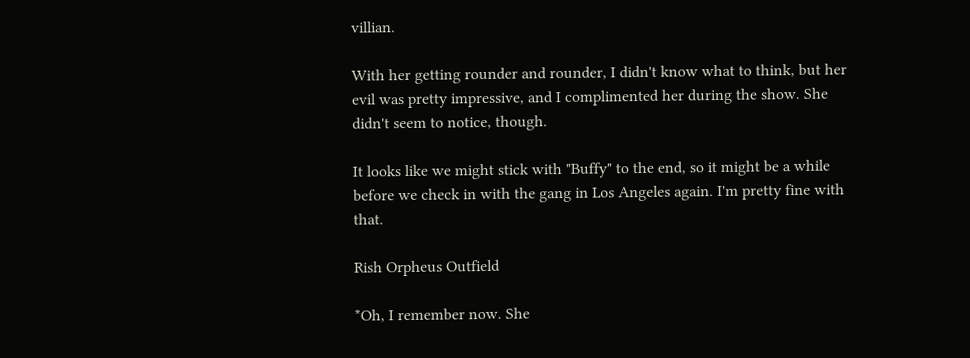villian.

With her getting rounder and rounder, I didn't know what to think, but her evil was pretty impressive, and I complimented her during the show. She didn't seem to notice, though.

It looks like we might stick with "Buffy" to the end, so it might be a while before we check in with the gang in Los Angeles again. I'm pretty fine with that.

Rish Orpheus Outfield

*Oh, I remember now. She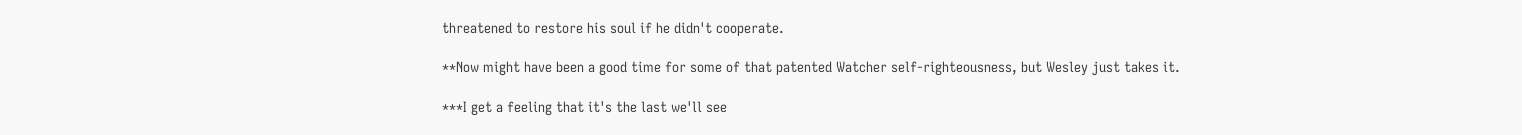threatened to restore his soul if he didn't cooperate.

**Now might have been a good time for some of that patented Watcher self-righteousness, but Wesley just takes it.

***I get a feeling that it's the last we'll see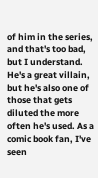of him in the series, and that's too bad, but I understand. He's a great villain, but he's also one of those that gets diluted the more often he's used. As a comic book fan, I've seen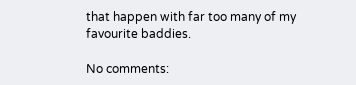that happen with far too many of my favourite baddies.

No comments: